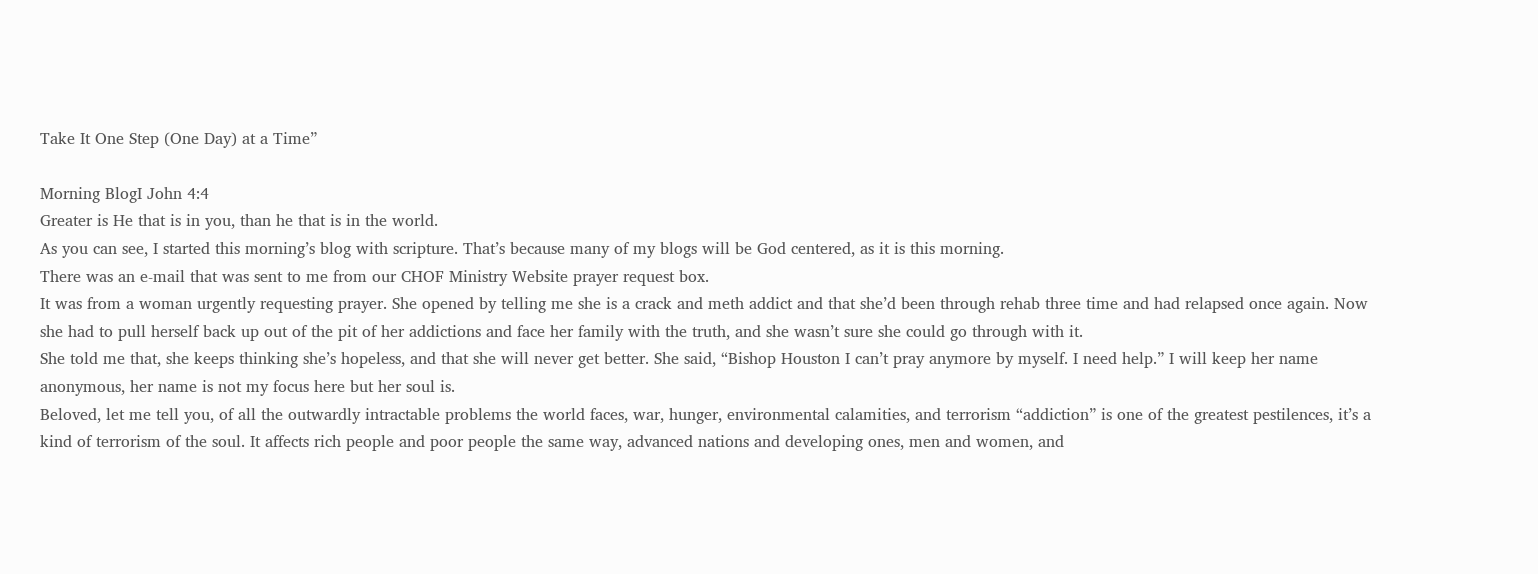Take It One Step (One Day) at a Time”

Morning BlogI John 4:4
Greater is He that is in you, than he that is in the world.
As you can see, I started this morning’s blog with scripture. That’s because many of my blogs will be God centered, as it is this morning.
There was an e-mail that was sent to me from our CHOF Ministry Website prayer request box.
It was from a woman urgently requesting prayer. She opened by telling me she is a crack and meth addict and that she’d been through rehab three time and had relapsed once again. Now she had to pull herself back up out of the pit of her addictions and face her family with the truth, and she wasn’t sure she could go through with it.
She told me that, she keeps thinking she’s hopeless, and that she will never get better. She said, “Bishop Houston I can’t pray anymore by myself. I need help.” I will keep her name anonymous, her name is not my focus here but her soul is.
Beloved, let me tell you, of all the outwardly intractable problems the world faces, war, hunger, environmental calamities, and terrorism “addiction” is one of the greatest pestilences, it’s a kind of terrorism of the soul. It affects rich people and poor people the same way, advanced nations and developing ones, men and women, and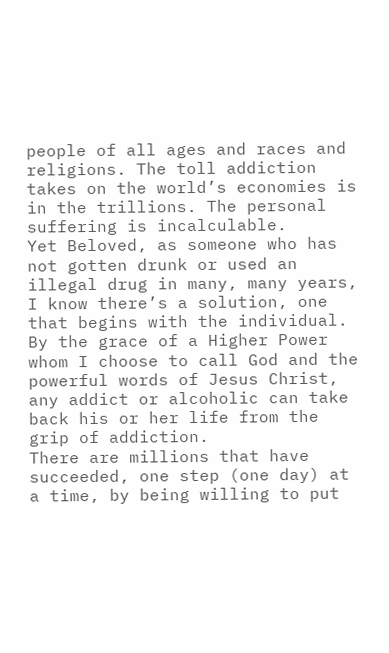people of all ages and races and religions. The toll addiction takes on the world’s economies is in the trillions. The personal suffering is incalculable.
Yet Beloved, as someone who has not gotten drunk or used an illegal drug in many, many years, I know there’s a solution, one that begins with the individual. By the grace of a Higher Power whom I choose to call God and the powerful words of Jesus Christ, any addict or alcoholic can take back his or her life from the grip of addiction.
There are millions that have succeeded, one step (one day) at a time, by being willing to put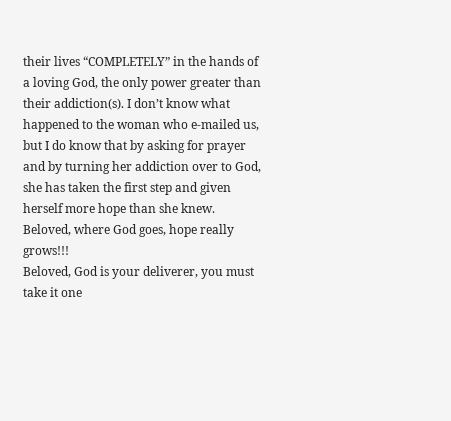their lives “COMPLETELY” in the hands of a loving God, the only power greater than their addiction(s). I don’t know what happened to the woman who e-mailed us, but I do know that by asking for prayer and by turning her addiction over to God, she has taken the first step and given herself more hope than she knew.
Beloved, where God goes, hope really grows!!!
Beloved, God is your deliverer, you must take it one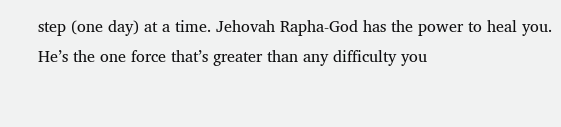step (one day) at a time. Jehovah Rapha-God has the power to heal you. He’s the one force that’s greater than any difficulty you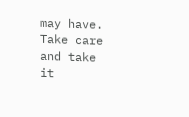may have.
Take care and take it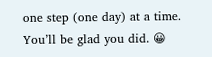one step (one day) at a time.
You’ll be glad you did. 😀